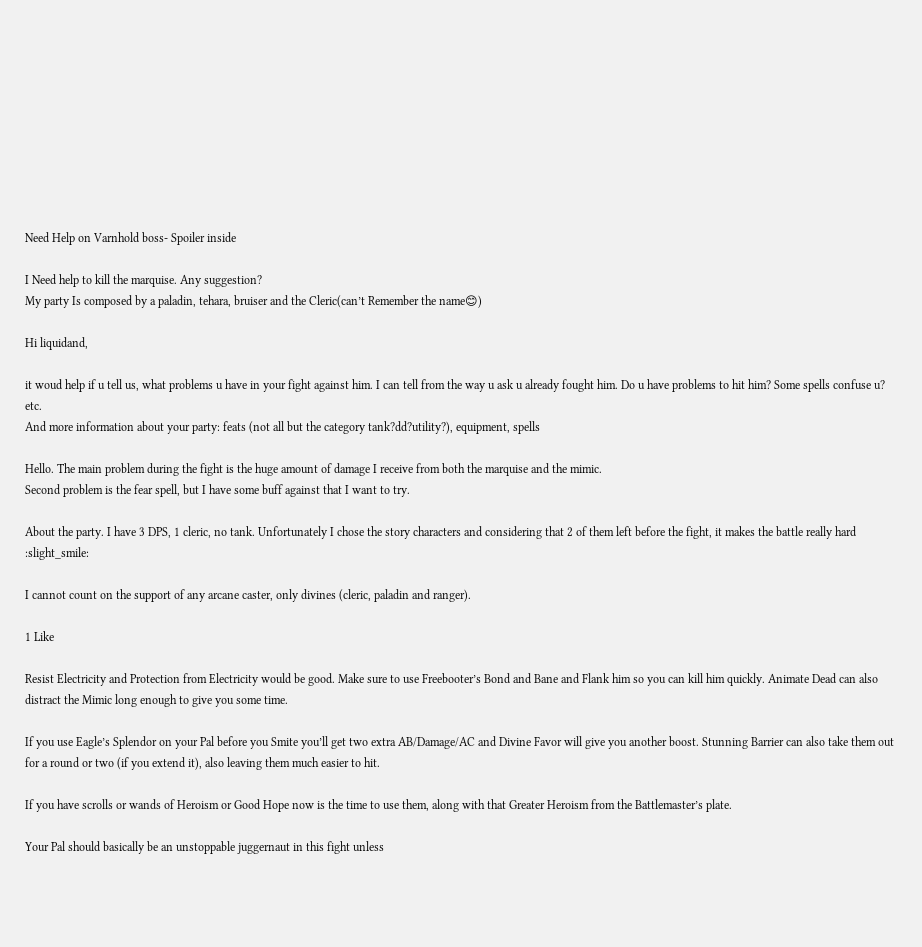Need Help on Varnhold boss- Spoiler inside

I Need help to kill the marquise. Any suggestion?
My party Is composed by a paladin, tehara, bruiser and the Cleric(can’t Remember the name😊)

Hi liquidand,

it woud help if u tell us, what problems u have in your fight against him. I can tell from the way u ask u already fought him. Do u have problems to hit him? Some spells confuse u? etc.
And more information about your party: feats (not all but the category tank?dd?utility?), equipment, spells

Hello. The main problem during the fight is the huge amount of damage I receive from both the marquise and the mimic.
Second problem is the fear spell, but I have some buff against that I want to try.

About the party. I have 3 DPS, 1 cleric, no tank. Unfortunately I chose the story characters and considering that 2 of them left before the fight, it makes the battle really hard :slight_smile:

I cannot count on the support of any arcane caster, only divines (cleric, paladin and ranger).

1 Like

Resist Electricity and Protection from Electricity would be good. Make sure to use Freebooter’s Bond and Bane and Flank him so you can kill him quickly. Animate Dead can also distract the Mimic long enough to give you some time.

If you use Eagle’s Splendor on your Pal before you Smite you’ll get two extra AB/Damage/AC and Divine Favor will give you another boost. Stunning Barrier can also take them out for a round or two (if you extend it), also leaving them much easier to hit.

If you have scrolls or wands of Heroism or Good Hope now is the time to use them, along with that Greater Heroism from the Battlemaster’s plate.

Your Pal should basically be an unstoppable juggernaut in this fight unless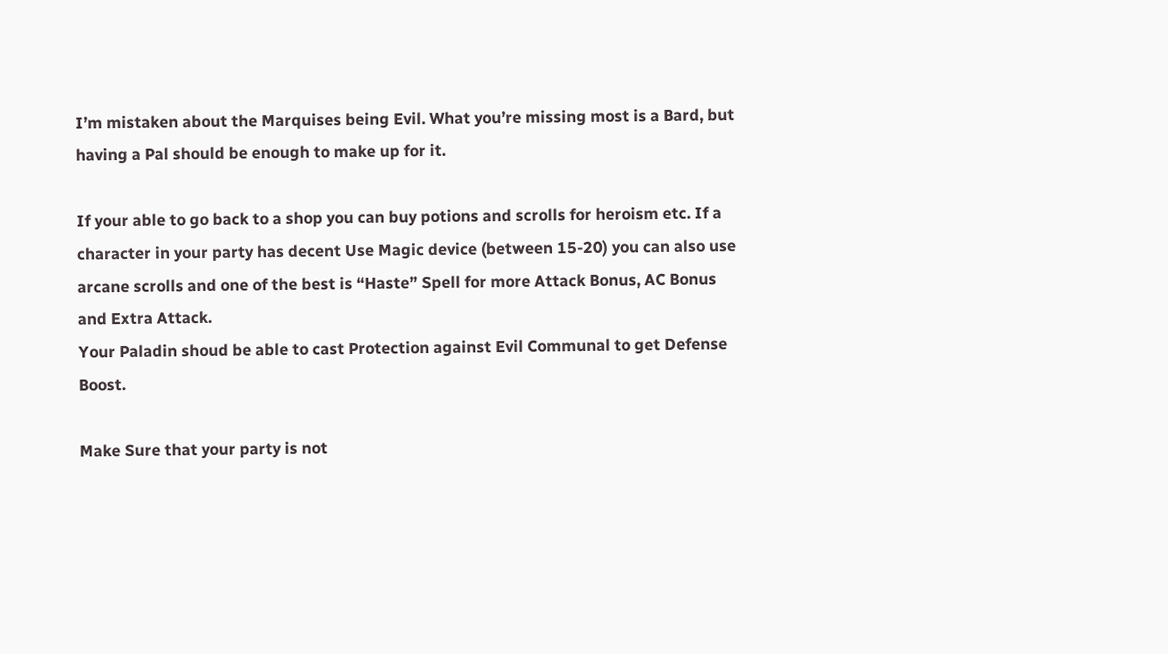I’m mistaken about the Marquises being Evil. What you’re missing most is a Bard, but having a Pal should be enough to make up for it.

If your able to go back to a shop you can buy potions and scrolls for heroism etc. If a character in your party has decent Use Magic device (between 15-20) you can also use arcane scrolls and one of the best is “Haste” Spell for more Attack Bonus, AC Bonus and Extra Attack.
Your Paladin shoud be able to cast Protection against Evil Communal to get Defense Boost.

Make Sure that your party is not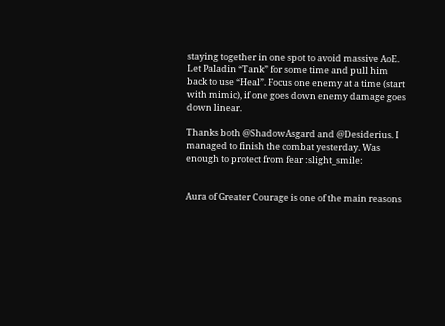staying together in one spot to avoid massive AoE. Let Paladin “Tank” for some time and pull him back to use “Heal”. Focus one enemy at a time (start with mimic), if one goes down enemy damage goes down linear.

Thanks both @ShadowAsgard and @Desiderius. I managed to finish the combat yesterday. Was enough to protect from fear :slight_smile:


Aura of Greater Courage is one of the main reasons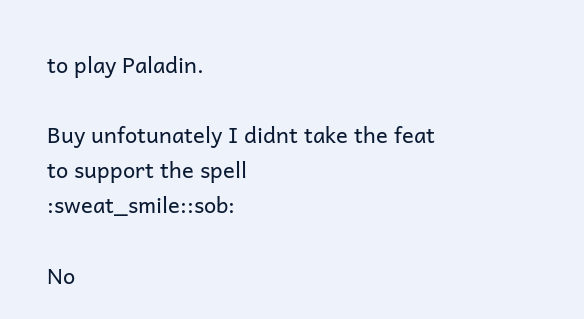to play Paladin.

Buy unfotunately I didnt take the feat to support the spell :sweat_smile::sob:

No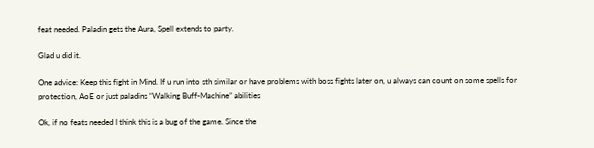feat needed. Paladin gets the Aura, Spell extends to party.

Glad u did it.

One advice: Keep this fight in Mind. If u run into sth similar or have problems with boss fights later on, u always can count on some spells for protection, AoE or just paladins “Walking Buff-Machine” abilities

Ok, if no feats needed I think this is a bug of the game. Since the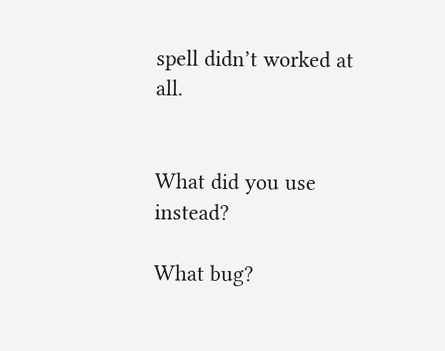spell didn’t worked at all.


What did you use instead?

What bug?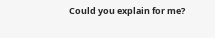Could you explain for me?